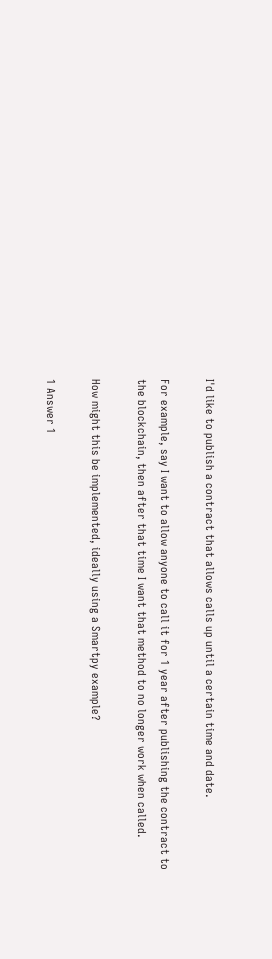I'd like to publish a contract that allows calls up until a certain time and date.

For example, say I want to allow anyone to call it for 1 year after publishing the contract to the blockchain, then after that time I want that method to no longer work when called.

How might this be implemented, ideally using a Smartpy example?

1 Answer 1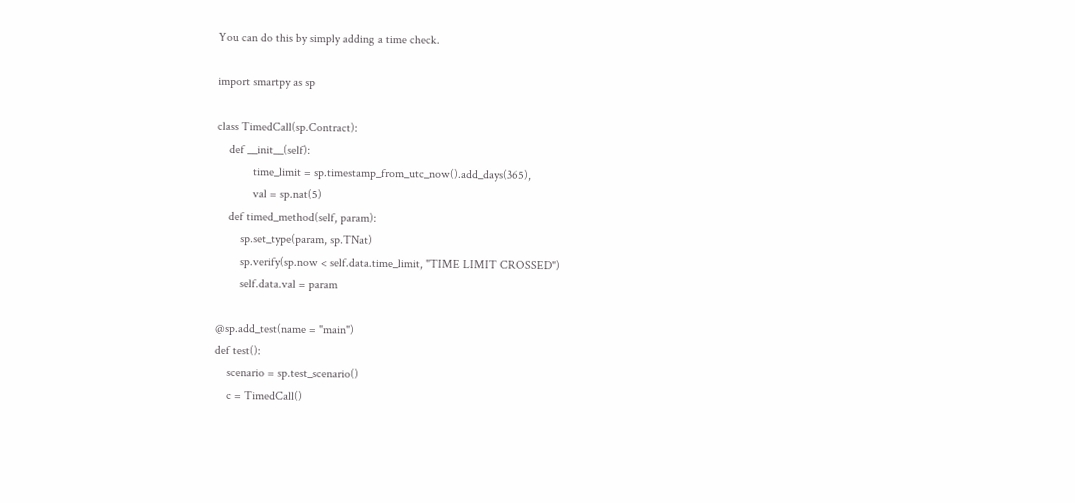You can do this by simply adding a time check.

import smartpy as sp

class TimedCall(sp.Contract):
    def __init__(self):
            time_limit = sp.timestamp_from_utc_now().add_days(365),
            val = sp.nat(5)
    def timed_method(self, param):
        sp.set_type(param, sp.TNat)
        sp.verify(sp.now < self.data.time_limit, "TIME LIMIT CROSSED")
        self.data.val = param

@sp.add_test(name = "main")
def test():
    scenario = sp.test_scenario()
    c = TimedCall()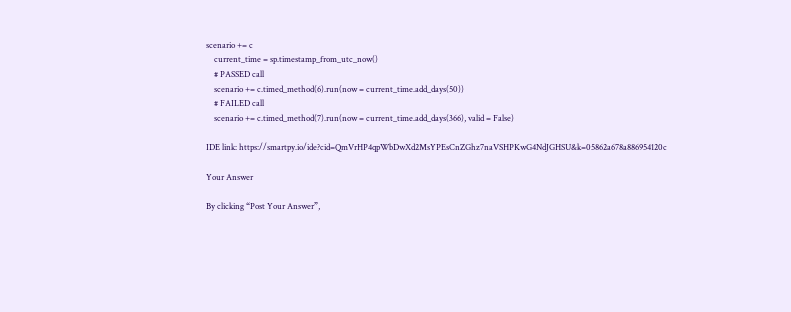scenario += c
    current_time = sp.timestamp_from_utc_now()
    # PASSED call
    scenario += c.timed_method(6).run(now = current_time.add_days(50))
    # FAILED call
    scenario += c.timed_method(7).run(now = current_time.add_days(366), valid = False)

IDE link: https://smartpy.io/ide?cid=QmVrHP4qpWbDwXd2MsYPEsCnZGhz7naVSHPKwG4NdJGHSU&k=05862a678a886954120c

Your Answer

By clicking “Post Your Answer”,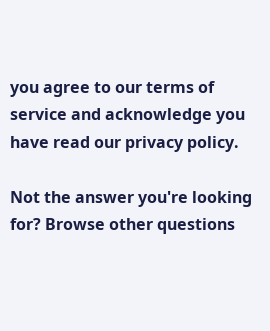you agree to our terms of service and acknowledge you have read our privacy policy.

Not the answer you're looking for? Browse other questions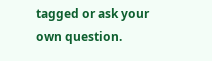tagged or ask your own question.